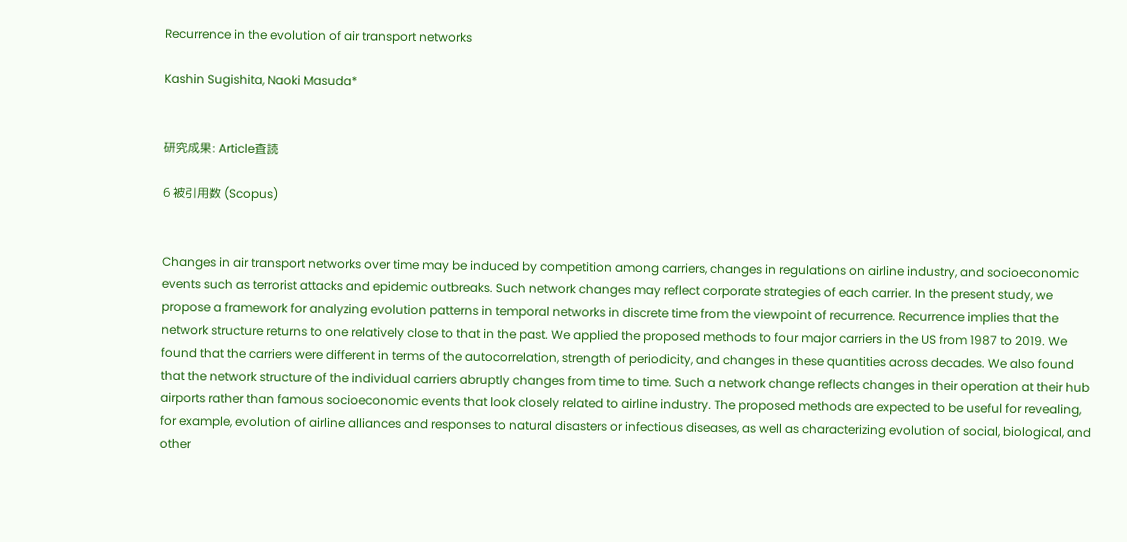Recurrence in the evolution of air transport networks

Kashin Sugishita, Naoki Masuda*


研究成果: Article査読

6 被引用数 (Scopus)


Changes in air transport networks over time may be induced by competition among carriers, changes in regulations on airline industry, and socioeconomic events such as terrorist attacks and epidemic outbreaks. Such network changes may reflect corporate strategies of each carrier. In the present study, we propose a framework for analyzing evolution patterns in temporal networks in discrete time from the viewpoint of recurrence. Recurrence implies that the network structure returns to one relatively close to that in the past. We applied the proposed methods to four major carriers in the US from 1987 to 2019. We found that the carriers were different in terms of the autocorrelation, strength of periodicity, and changes in these quantities across decades. We also found that the network structure of the individual carriers abruptly changes from time to time. Such a network change reflects changes in their operation at their hub airports rather than famous socioeconomic events that look closely related to airline industry. The proposed methods are expected to be useful for revealing, for example, evolution of airline alliances and responses to natural disasters or infectious diseases, as well as characterizing evolution of social, biological, and other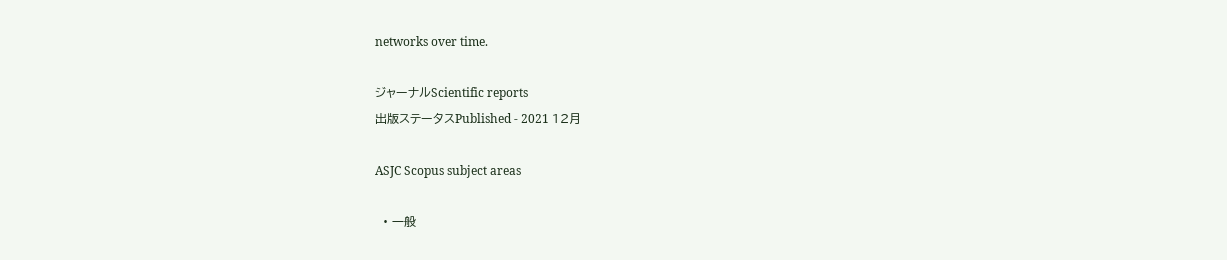networks over time.

ジャーナルScientific reports
出版ステータスPublished - 2021 12月

ASJC Scopus subject areas

  • 一般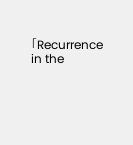「Recurrence in the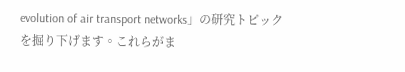evolution of air transport networks」の研究トピックを掘り下げます。これらがま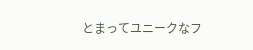とまってユニークなフ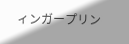ィンガープリン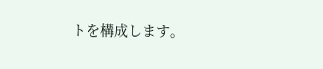トを構成します。